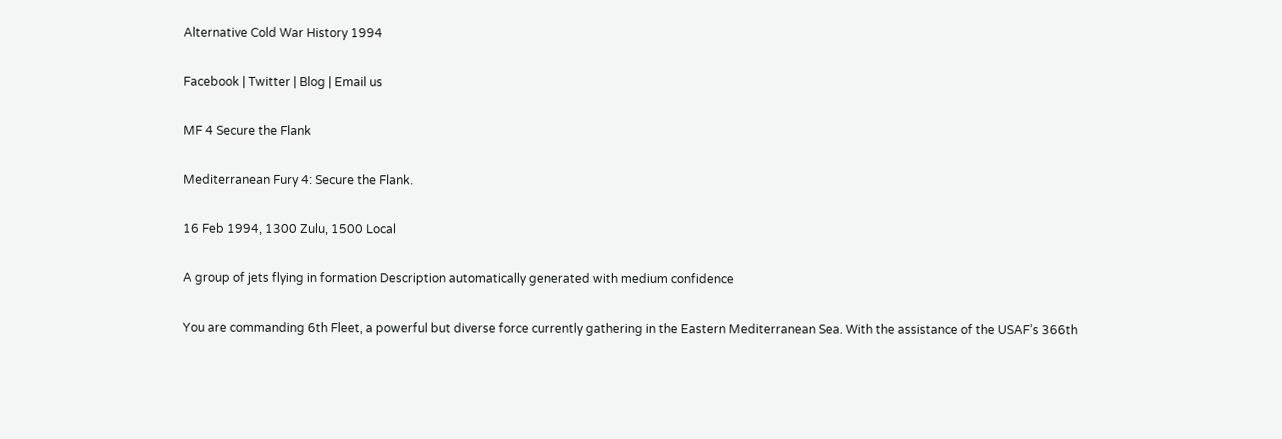Alternative Cold War History 1994

Facebook | Twitter | Blog | Email us

MF 4 Secure the Flank

Mediterranean Fury 4: Secure the Flank.

16 Feb 1994, 1300 Zulu, 1500 Local

A group of jets flying in formation Description automatically generated with medium confidence

You are commanding 6th Fleet, a powerful but diverse force currently gathering in the Eastern Mediterranean Sea. With the assistance of the USAF’s 366th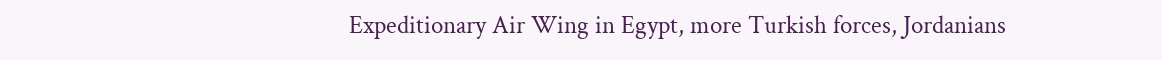Expeditionary Air Wing in Egypt, more Turkish forces, Jordanians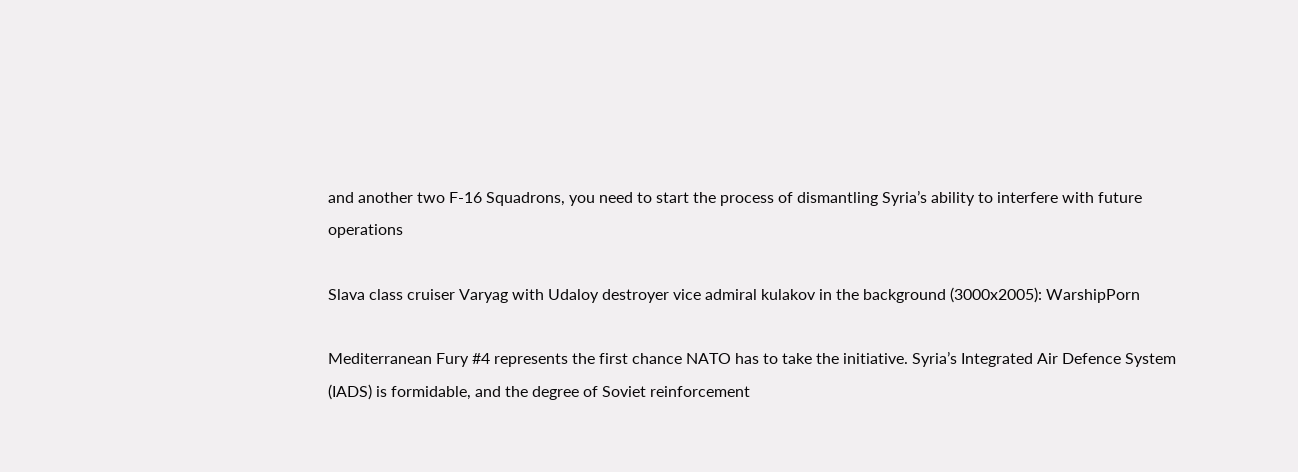and another two F-16 Squadrons, you need to start the process of dismantling Syria’s ability to interfere with future operations

Slava class cruiser Varyag with Udaloy destroyer vice admiral kulakov in the background (3000x2005): WarshipPorn

Mediterranean Fury #4 represents the first chance NATO has to take the initiative. Syria’s Integrated Air Defence System (IADS) is formidable, and the degree of Soviet reinforcement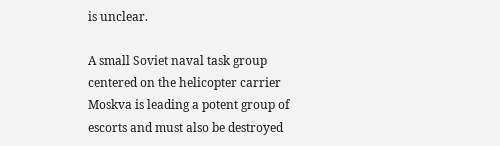is unclear.

A small Soviet naval task group centered on the helicopter carrier Moskva is leading a potent group of escorts and must also be destroyed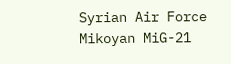Syrian Air Force Mikoyan MiG-21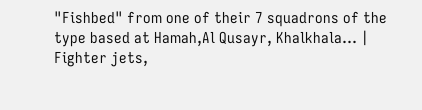"Fishbed" from one of their 7 squadrons of the type based at Hamah,Al Qusayr, Khalkhala… | Fighter jets,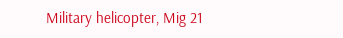Military helicopter, Mig 21